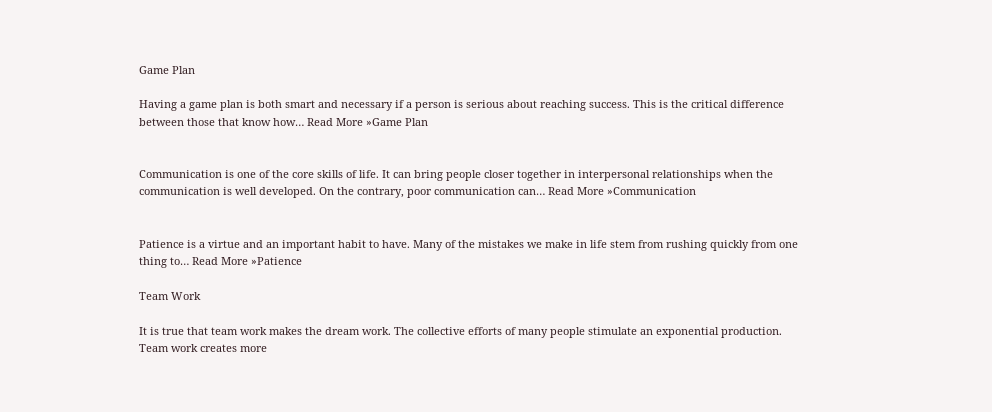Game Plan

Having a game plan is both smart and necessary if a person is serious about reaching success. This is the critical difference between those that know how… Read More »Game Plan


Communication is one of the core skills of life. It can bring people closer together in interpersonal relationships when the communication is well developed. On the contrary, poor communication can… Read More »Communication


Patience is a virtue and an important habit to have. Many of the mistakes we make in life stem from rushing quickly from one thing to… Read More »Patience

Team Work

It is true that team work makes the dream work. The collective efforts of many people stimulate an exponential production. Team work creates more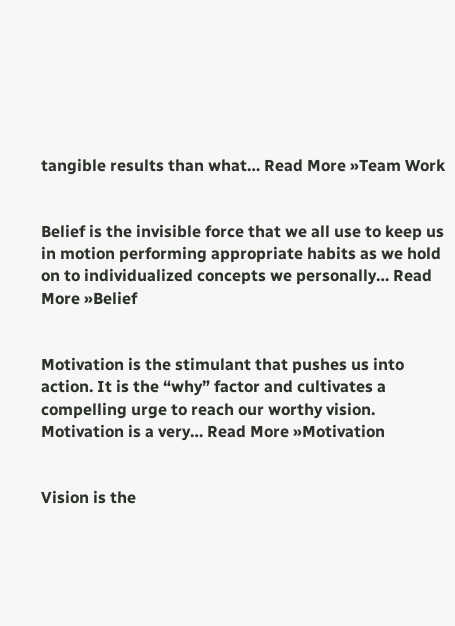tangible results than what… Read More »Team Work


Belief is the invisible force that we all use to keep us in motion performing appropriate habits as we hold on to individualized concepts we personally… Read More »Belief


Motivation is the stimulant that pushes us into action. It is the “why” factor and cultivates a compelling urge to reach our worthy vision. Motivation is a very… Read More »Motivation


Vision is the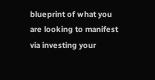blueprint of what you are looking to manifest via investing your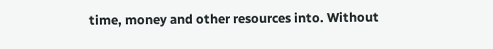time, money and other resources into. Without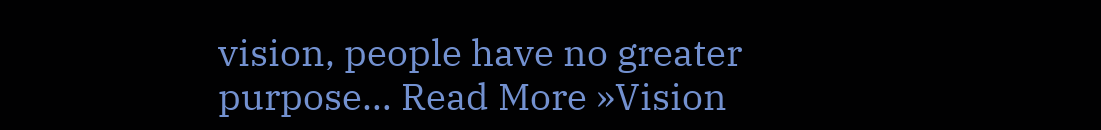vision, people have no greater purpose… Read More »Vision